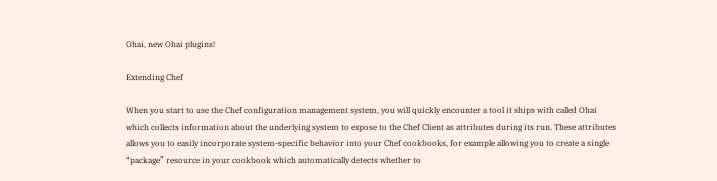Ohai, new Ohai plugins!

Extending Chef

When you start to use the Chef configuration management system, you will quickly encounter a tool it ships with called Ohai which collects information about the underlying system to expose to the Chef Client as attributes during its run. These attributes allows you to easily incorporate system-specific behavior into your Chef cookbooks, for example allowing you to create a single “package” resource in your cookbook which automatically detects whether to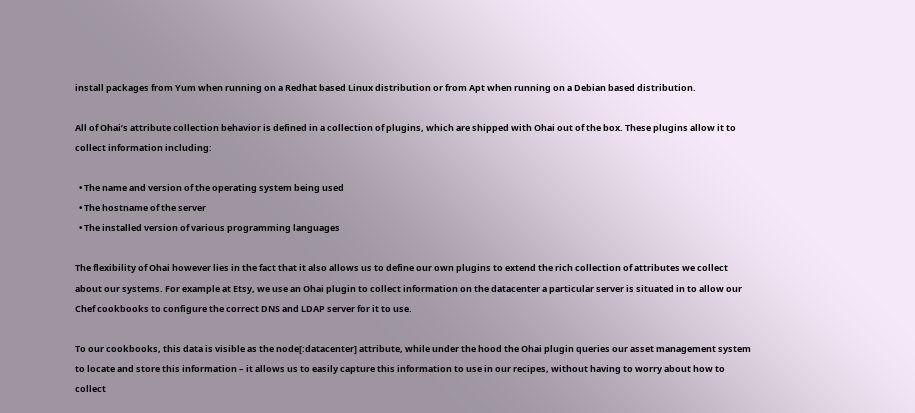install packages from Yum when running on a Redhat based Linux distribution or from Apt when running on a Debian based distribution.

All of Ohai’s attribute collection behavior is defined in a collection of plugins, which are shipped with Ohai out of the box. These plugins allow it to collect information including:

  • The name and version of the operating system being used
  • The hostname of the server
  • The installed version of various programming languages

The flexibility of Ohai however lies in the fact that it also allows us to define our own plugins to extend the rich collection of attributes we collect about our systems. For example at Etsy, we use an Ohai plugin to collect information on the datacenter a particular server is situated in to allow our Chef cookbooks to configure the correct DNS and LDAP server for it to use.

To our cookbooks, this data is visible as the node[:datacenter] attribute, while under the hood the Ohai plugin queries our asset management system to locate and store this information – it allows us to easily capture this information to use in our recipes, without having to worry about how to collect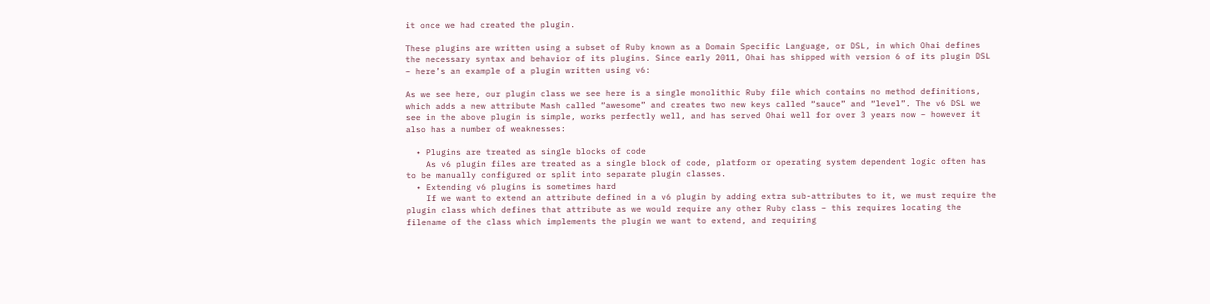it once we had created the plugin.

These plugins are written using a subset of Ruby known as a Domain Specific Language, or DSL, in which Ohai defines the necessary syntax and behavior of its plugins. Since early 2011, Ohai has shipped with version 6 of its plugin DSL – here’s an example of a plugin written using v6:

As we see here, our plugin class we see here is a single monolithic Ruby file which contains no method definitions, which adds a new attribute Mash called “awesome” and creates two new keys called “sauce” and “level”. The v6 DSL we see in the above plugin is simple, works perfectly well, and has served Ohai well for over 3 years now – however it also has a number of weaknesses:

  • Plugins are treated as single blocks of code
    As v6 plugin files are treated as a single block of code, platform or operating system dependent logic often has to be manually configured or split into separate plugin classes.
  • Extending v6 plugins is sometimes hard
    If we want to extend an attribute defined in a v6 plugin by adding extra sub-attributes to it, we must require the plugin class which defines that attribute as we would require any other Ruby class – this requires locating the filename of the class which implements the plugin we want to extend, and requiring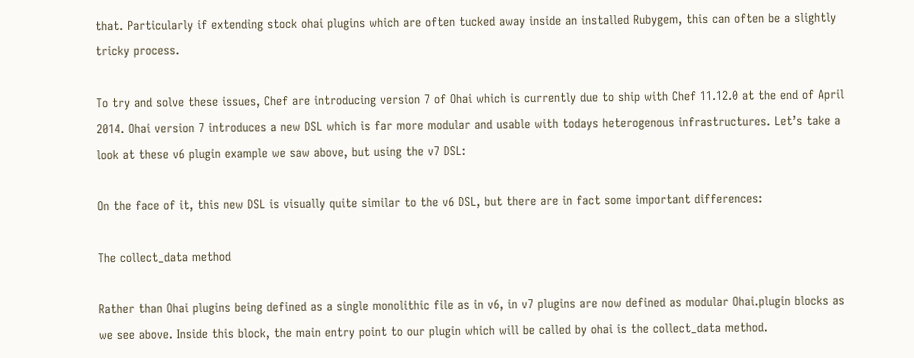that. Particularly if extending stock ohai plugins which are often tucked away inside an installed Rubygem, this can often be a slightly tricky process.

To try and solve these issues, Chef are introducing version 7 of Ohai which is currently due to ship with Chef 11.12.0 at the end of April 2014. Ohai version 7 introduces a new DSL which is far more modular and usable with todays heterogenous infrastructures. Let’s take a look at these v6 plugin example we saw above, but using the v7 DSL:

On the face of it, this new DSL is visually quite similar to the v6 DSL, but there are in fact some important differences:

The collect_data method

Rather than Ohai plugins being defined as a single monolithic file as in v6, in v7 plugins are now defined as modular Ohai.plugin blocks as we see above. Inside this block, the main entry point to our plugin which will be called by ohai is the collect_data method.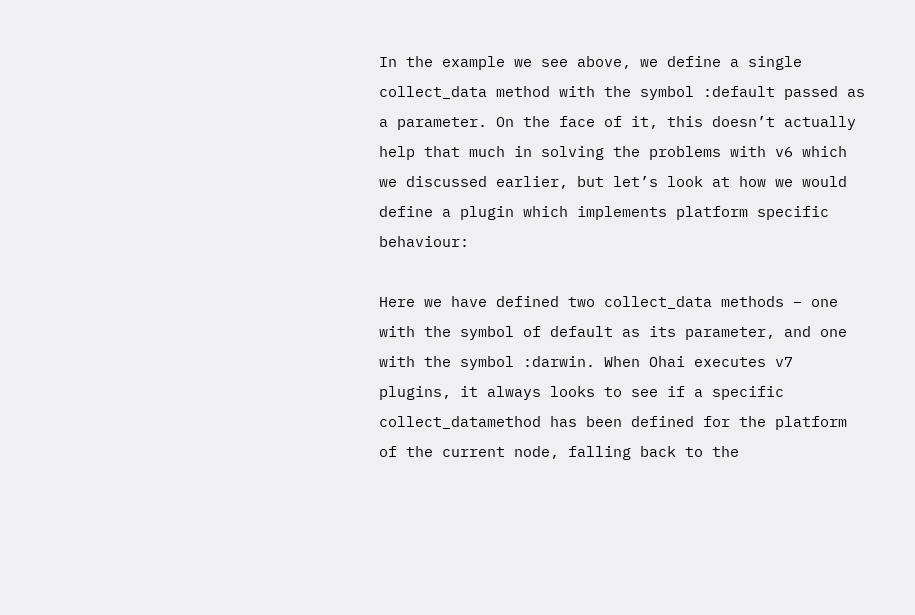In the example we see above, we define a single collect_data method with the symbol :default passed as a parameter. On the face of it, this doesn’t actually help that much in solving the problems with v6 which we discussed earlier, but let’s look at how we would define a plugin which implements platform specific behaviour:

Here we have defined two collect_data methods – one with the symbol of default as its parameter, and one with the symbol :darwin. When Ohai executes v7 plugins, it always looks to see if a specific collect_datamethod has been defined for the platform of the current node, falling back to the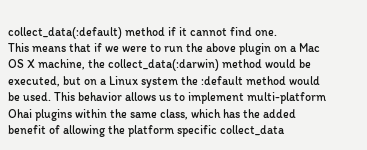collect_data(:default) method if it cannot find one.
This means that if we were to run the above plugin on a Mac OS X machine, the collect_data(:darwin) method would be executed, but on a Linux system the :default method would be used. This behavior allows us to implement multi-platform Ohai plugins within the same class, which has the added benefit of allowing the platform specific collect_data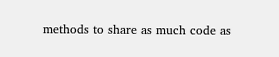methods to share as much code as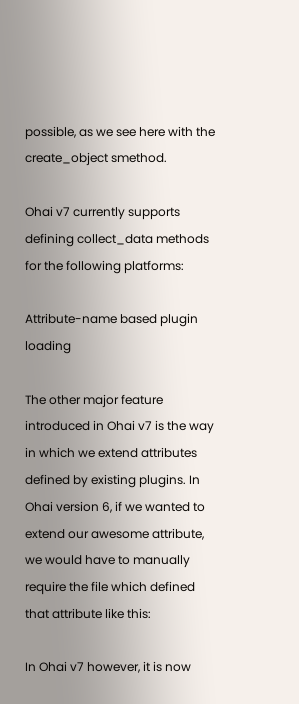possible, as we see here with the create_object smethod.

Ohai v7 currently supports defining collect_data methods for the following platforms:

Attribute-name based plugin loading

The other major feature introduced in Ohai v7 is the way in which we extend attributes defined by existing plugins. In Ohai version 6, if we wanted to extend our awesome attribute, we would have to manually require the file which defined that attribute like this:

In Ohai v7 however, it is now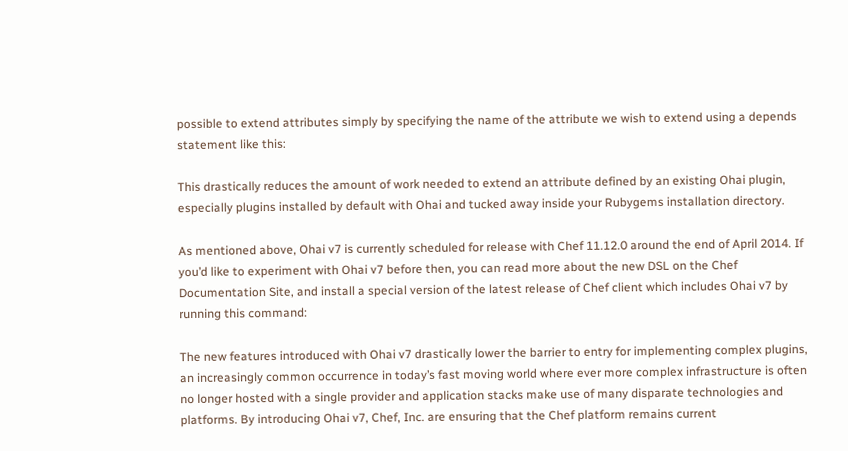possible to extend attributes simply by specifying the name of the attribute we wish to extend using a depends statement like this:

This drastically reduces the amount of work needed to extend an attribute defined by an existing Ohai plugin, especially plugins installed by default with Ohai and tucked away inside your Rubygems installation directory.

As mentioned above, Ohai v7 is currently scheduled for release with Chef 11.12.0 around the end of April 2014. If you’d like to experiment with Ohai v7 before then, you can read more about the new DSL on the Chef Documentation Site, and install a special version of the latest release of Chef client which includes Ohai v7 by running this command:

The new features introduced with Ohai v7 drastically lower the barrier to entry for implementing complex plugins, an increasingly common occurrence in today’s fast moving world where ever more complex infrastructure is often no longer hosted with a single provider and application stacks make use of many disparate technologies and platforms. By introducing Ohai v7, Chef, Inc. are ensuring that the Chef platform remains current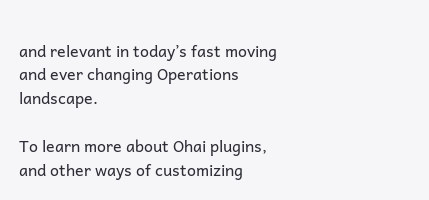and relevant in today’s fast moving and ever changing Operations landscape.

To learn more about Ohai plugins, and other ways of customizing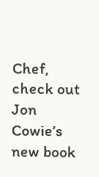Chef, check out Jon Cowie’s new book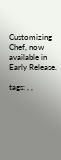Customizing Chef, now available in Early Release.

tags: , ,